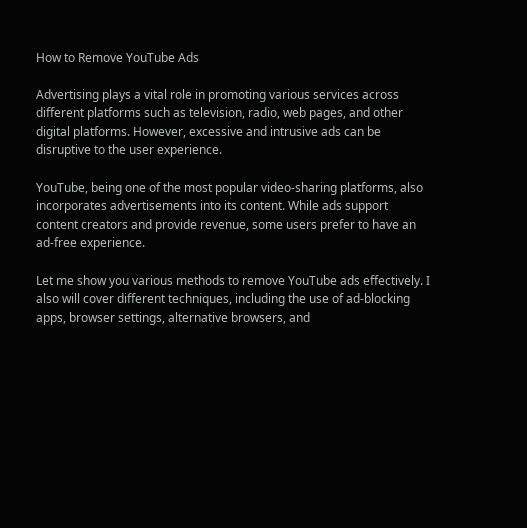How to Remove YouTube Ads

Advertising plays a vital role in promoting various services across different platforms such as television, radio, web pages, and other digital platforms. However, excessive and intrusive ads can be disruptive to the user experience.

YouTube, being one of the most popular video-sharing platforms, also incorporates advertisements into its content. While ads support content creators and provide revenue, some users prefer to have an ad-free experience.

Let me show you various methods to remove YouTube ads effectively. I also will cover different techniques, including the use of ad-blocking apps, browser settings, alternative browsers, and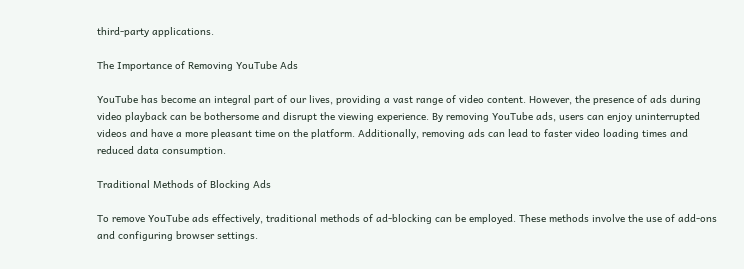third-party applications.

The Importance of Removing YouTube Ads

YouTube has become an integral part of our lives, providing a vast range of video content. However, the presence of ads during video playback can be bothersome and disrupt the viewing experience. By removing YouTube ads, users can enjoy uninterrupted videos and have a more pleasant time on the platform. Additionally, removing ads can lead to faster video loading times and reduced data consumption.

Traditional Methods of Blocking Ads

To remove YouTube ads effectively, traditional methods of ad-blocking can be employed. These methods involve the use of add-ons and configuring browser settings.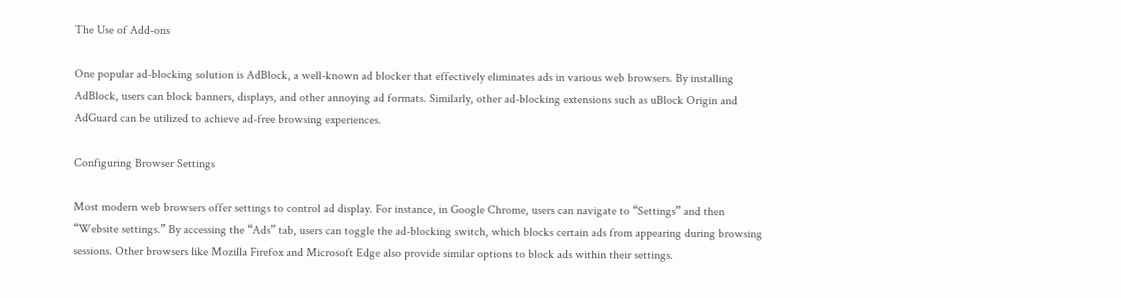The Use of Add-ons

One popular ad-blocking solution is AdBlock, a well-known ad blocker that effectively eliminates ads in various web browsers. By installing AdBlock, users can block banners, displays, and other annoying ad formats. Similarly, other ad-blocking extensions such as uBlock Origin and AdGuard can be utilized to achieve ad-free browsing experiences.

Configuring Browser Settings

Most modern web browsers offer settings to control ad display. For instance, in Google Chrome, users can navigate to “Settings” and then “Website settings.” By accessing the “Ads” tab, users can toggle the ad-blocking switch, which blocks certain ads from appearing during browsing sessions. Other browsers like Mozilla Firefox and Microsoft Edge also provide similar options to block ads within their settings.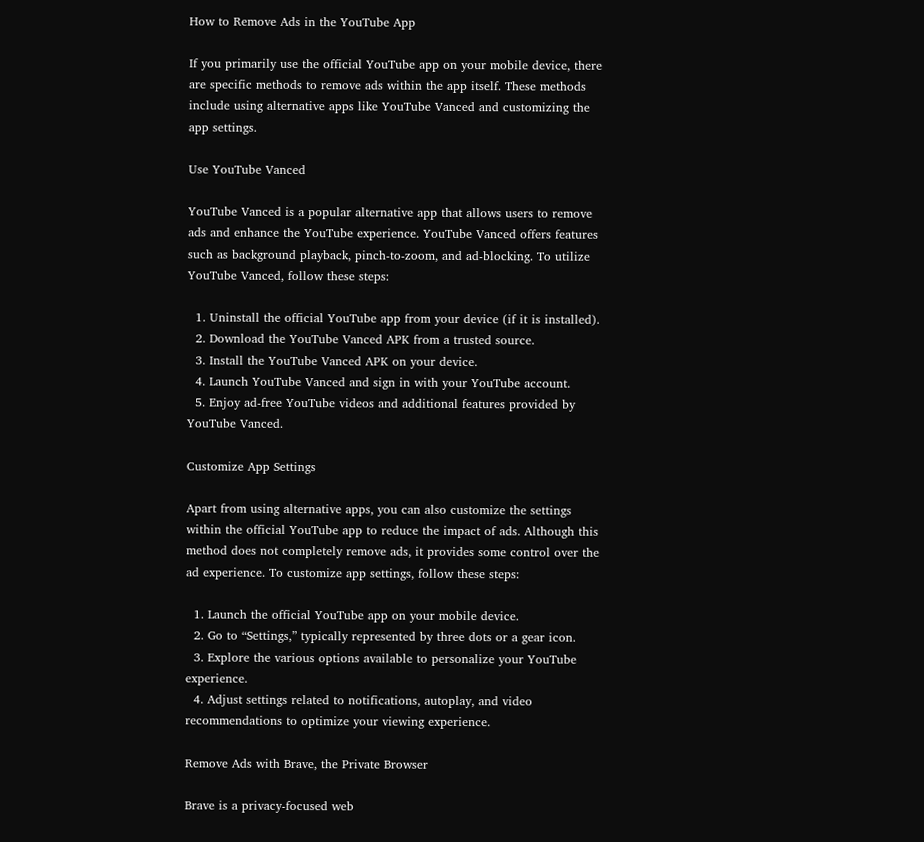How to Remove Ads in the YouTube App

If you primarily use the official YouTube app on your mobile device, there are specific methods to remove ads within the app itself. These methods include using alternative apps like YouTube Vanced and customizing the app settings.

Use YouTube Vanced

YouTube Vanced is a popular alternative app that allows users to remove ads and enhance the YouTube experience. YouTube Vanced offers features such as background playback, pinch-to-zoom, and ad-blocking. To utilize YouTube Vanced, follow these steps:

  1. Uninstall the official YouTube app from your device (if it is installed).
  2. Download the YouTube Vanced APK from a trusted source.
  3. Install the YouTube Vanced APK on your device.
  4. Launch YouTube Vanced and sign in with your YouTube account.
  5. Enjoy ad-free YouTube videos and additional features provided by YouTube Vanced.

Customize App Settings

Apart from using alternative apps, you can also customize the settings within the official YouTube app to reduce the impact of ads. Although this method does not completely remove ads, it provides some control over the ad experience. To customize app settings, follow these steps:

  1. Launch the official YouTube app on your mobile device.
  2. Go to “Settings,” typically represented by three dots or a gear icon.
  3. Explore the various options available to personalize your YouTube experience.
  4. Adjust settings related to notifications, autoplay, and video recommendations to optimize your viewing experience.

Remove Ads with Brave, the Private Browser

Brave is a privacy-focused web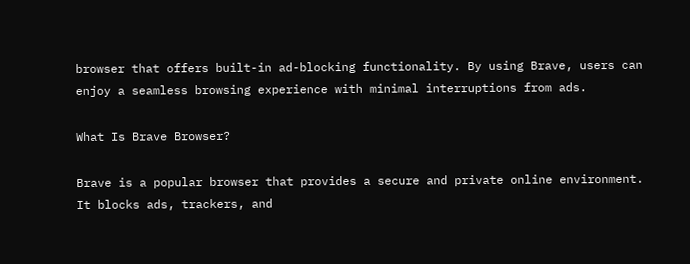browser that offers built-in ad-blocking functionality. By using Brave, users can enjoy a seamless browsing experience with minimal interruptions from ads.

What Is Brave Browser?

Brave is a popular browser that provides a secure and private online environment. It blocks ads, trackers, and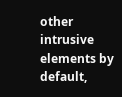other intrusive elements by default,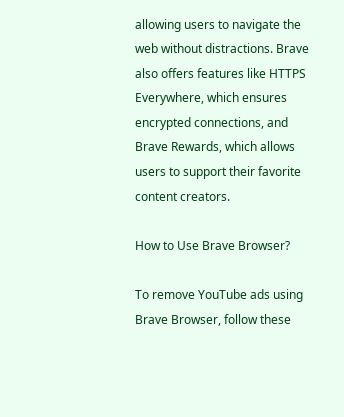allowing users to navigate the web without distractions. Brave also offers features like HTTPS Everywhere, which ensures encrypted connections, and Brave Rewards, which allows users to support their favorite content creators.

How to Use Brave Browser?

To remove YouTube ads using Brave Browser, follow these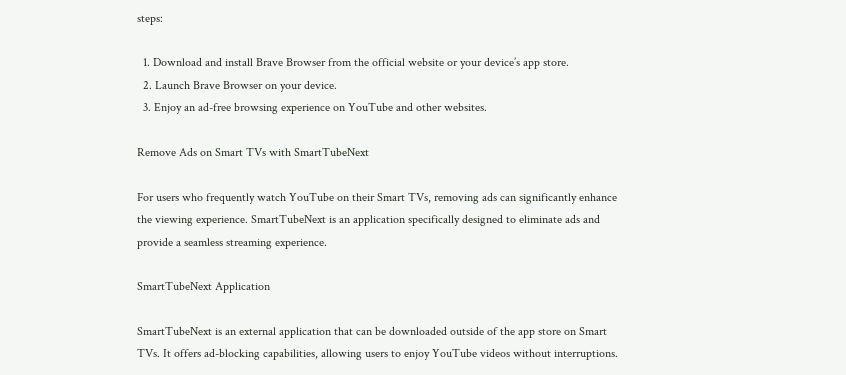steps:

  1. Download and install Brave Browser from the official website or your device’s app store.
  2. Launch Brave Browser on your device.
  3. Enjoy an ad-free browsing experience on YouTube and other websites.

Remove Ads on Smart TVs with SmartTubeNext

For users who frequently watch YouTube on their Smart TVs, removing ads can significantly enhance the viewing experience. SmartTubeNext is an application specifically designed to eliminate ads and provide a seamless streaming experience.

SmartTubeNext Application

SmartTubeNext is an external application that can be downloaded outside of the app store on Smart TVs. It offers ad-blocking capabilities, allowing users to enjoy YouTube videos without interruptions.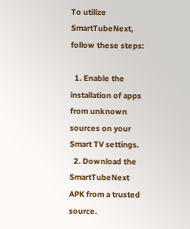To utilize SmartTubeNext, follow these steps:

  1. Enable the installation of apps from unknown sources on your Smart TV settings.
  2. Download the SmartTubeNext APK from a trusted source.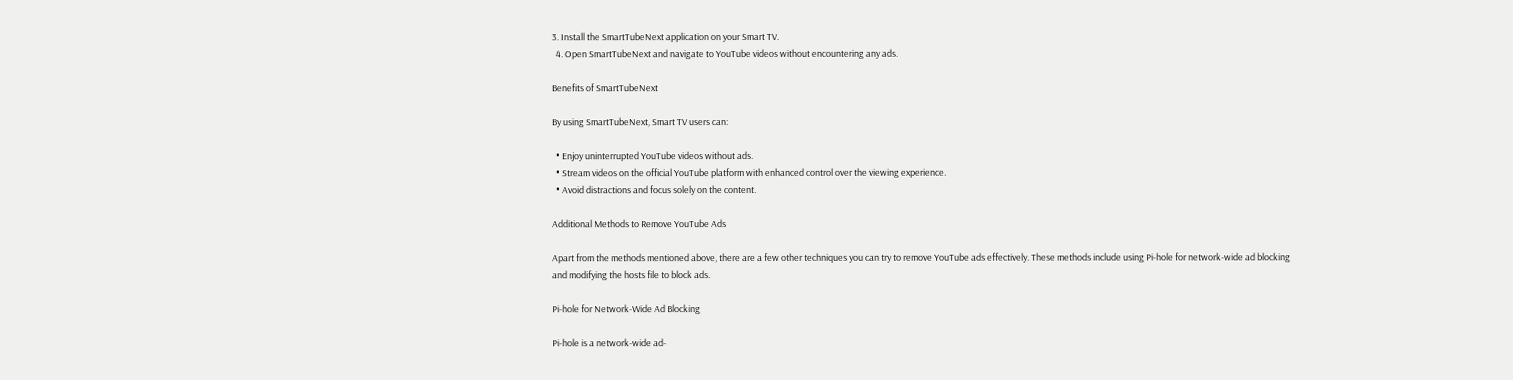3. Install the SmartTubeNext application on your Smart TV.
  4. Open SmartTubeNext and navigate to YouTube videos without encountering any ads.

Benefits of SmartTubeNext

By using SmartTubeNext, Smart TV users can:

  • Enjoy uninterrupted YouTube videos without ads.
  • Stream videos on the official YouTube platform with enhanced control over the viewing experience.
  • Avoid distractions and focus solely on the content.

Additional Methods to Remove YouTube Ads

Apart from the methods mentioned above, there are a few other techniques you can try to remove YouTube ads effectively. These methods include using Pi-hole for network-wide ad blocking and modifying the hosts file to block ads.

Pi-hole for Network-Wide Ad Blocking

Pi-hole is a network-wide ad-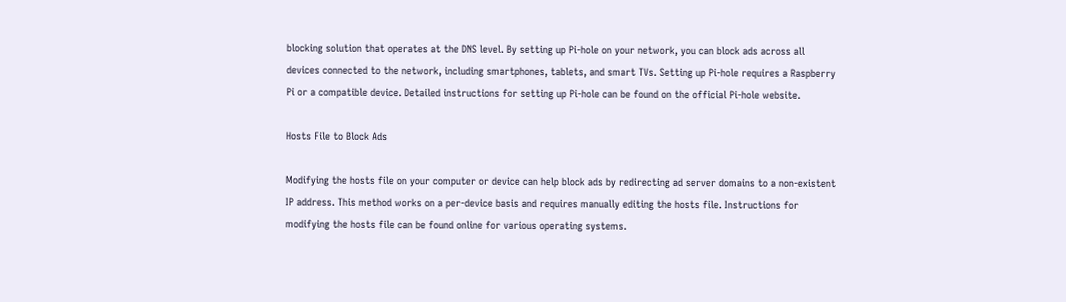blocking solution that operates at the DNS level. By setting up Pi-hole on your network, you can block ads across all devices connected to the network, including smartphones, tablets, and smart TVs. Setting up Pi-hole requires a Raspberry Pi or a compatible device. Detailed instructions for setting up Pi-hole can be found on the official Pi-hole website.

Hosts File to Block Ads

Modifying the hosts file on your computer or device can help block ads by redirecting ad server domains to a non-existent IP address. This method works on a per-device basis and requires manually editing the hosts file. Instructions for modifying the hosts file can be found online for various operating systems.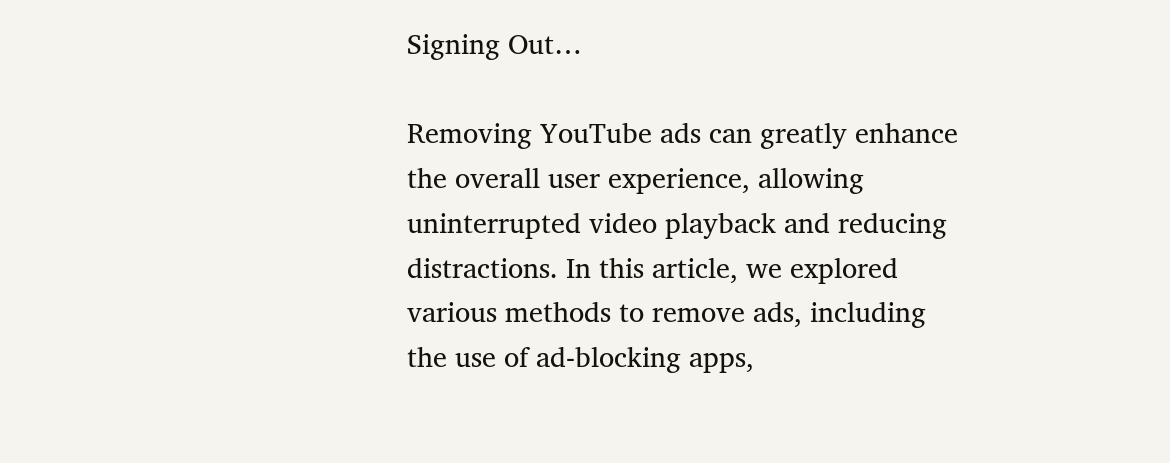Signing Out…

Removing YouTube ads can greatly enhance the overall user experience, allowing uninterrupted video playback and reducing distractions. In this article, we explored various methods to remove ads, including the use of ad-blocking apps,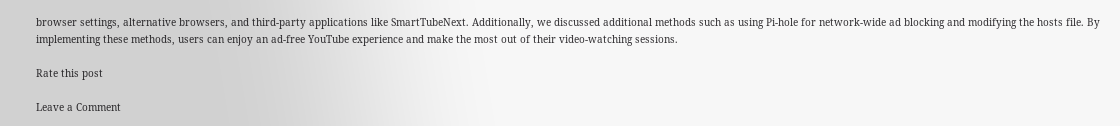browser settings, alternative browsers, and third-party applications like SmartTubeNext. Additionally, we discussed additional methods such as using Pi-hole for network-wide ad blocking and modifying the hosts file. By implementing these methods, users can enjoy an ad-free YouTube experience and make the most out of their video-watching sessions.

Rate this post

Leave a Comment